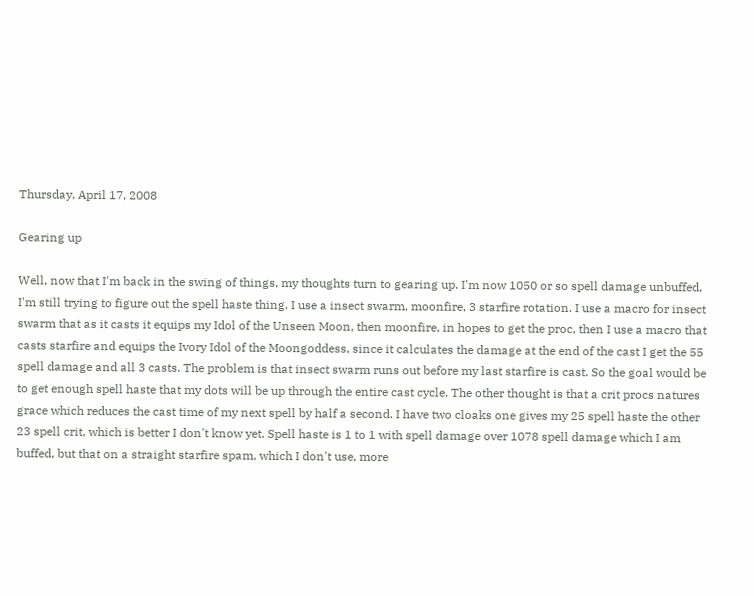Thursday, April 17, 2008

Gearing up

Well, now that I'm back in the swing of things, my thoughts turn to gearing up. I'm now 1050 or so spell damage unbuffed, I'm still trying to figure out the spell haste thing. I use a insect swarm, moonfire, 3 starfire rotation. I use a macro for insect swarm that as it casts it equips my Idol of the Unseen Moon, then moonfire, in hopes to get the proc, then I use a macro that casts starfire and equips the Ivory Idol of the Moongoddess, since it calculates the damage at the end of the cast I get the 55 spell damage and all 3 casts. The problem is that insect swarm runs out before my last starfire is cast. So the goal would be to get enough spell haste that my dots will be up through the entire cast cycle. The other thought is that a crit procs natures grace which reduces the cast time of my next spell by half a second. I have two cloaks one gives my 25 spell haste the other 23 spell crit, which is better I don't know yet. Spell haste is 1 to 1 with spell damage over 1078 spell damage which I am buffed, but that on a straight starfire spam, which I don't use, more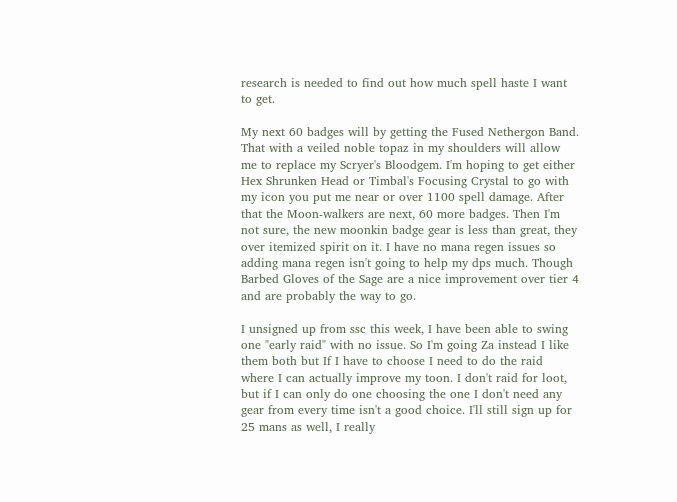research is needed to find out how much spell haste I want to get.

My next 60 badges will by getting the Fused Nethergon Band. That with a veiled noble topaz in my shoulders will allow me to replace my Scryer's Bloodgem. I'm hoping to get either Hex Shrunken Head or Timbal's Focusing Crystal to go with my icon you put me near or over 1100 spell damage. After that the Moon-walkers are next, 60 more badges. Then I'm not sure, the new moonkin badge gear is less than great, they over itemized spirit on it. I have no mana regen issues so adding mana regen isn't going to help my dps much. Though Barbed Gloves of the Sage are a nice improvement over tier 4 and are probably the way to go.

I unsigned up from ssc this week, I have been able to swing one "early raid" with no issue. So I'm going Za instead I like them both but If I have to choose I need to do the raid where I can actually improve my toon. I don't raid for loot, but if I can only do one choosing the one I don't need any gear from every time isn't a good choice. I'll still sign up for 25 mans as well, I really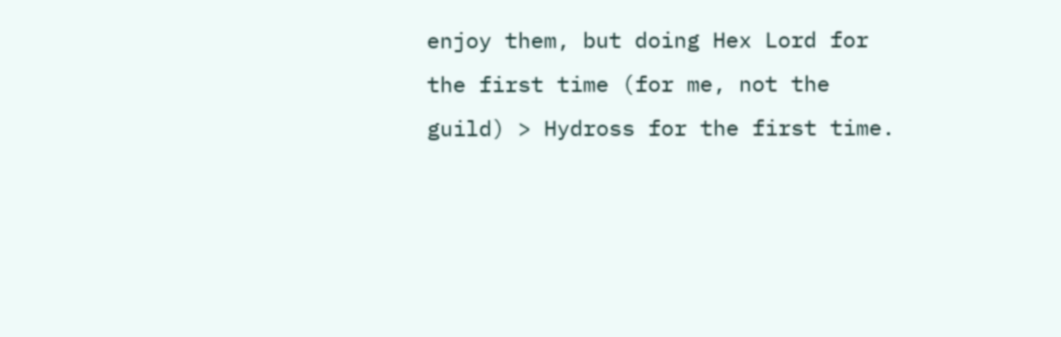enjoy them, but doing Hex Lord for the first time (for me, not the guild) > Hydross for the first time.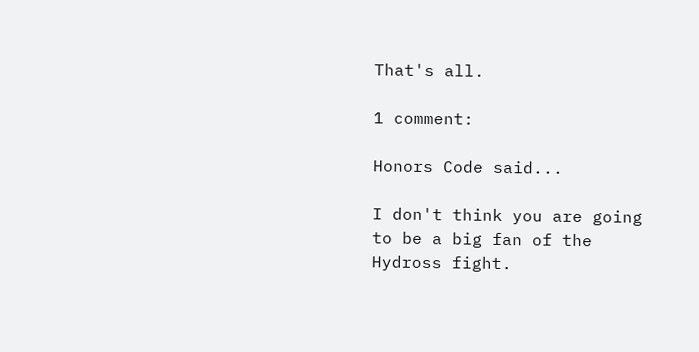That's all.

1 comment:

Honors Code said...

I don't think you are going to be a big fan of the Hydross fight.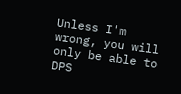Unless I'm wrong, you will only be able to DPS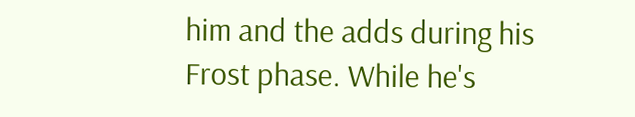him and the adds during his Frost phase. While he's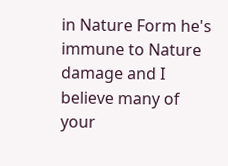in Nature Form he's immune to Nature damage and I believe many of your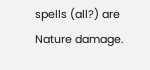spells (all?) are Nature damage.